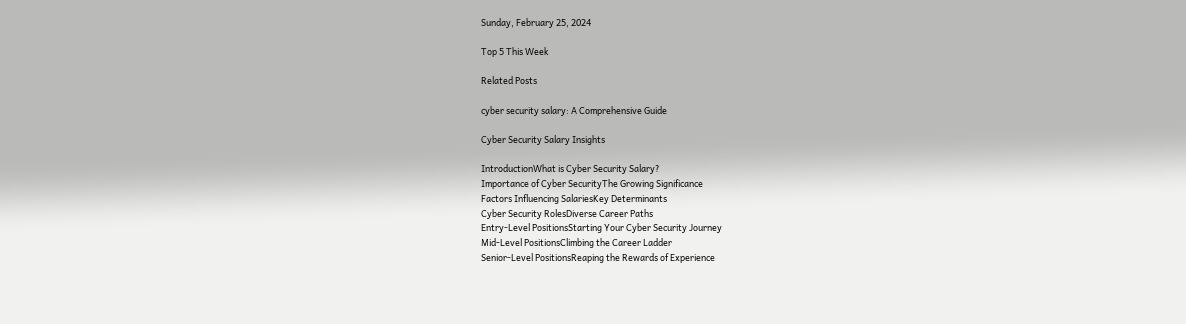Sunday, February 25, 2024

Top 5 This Week

Related Posts

cyber security salary: A Comprehensive Guide

Cyber Security Salary Insights

IntroductionWhat is Cyber Security Salary?
Importance of Cyber SecurityThe Growing Significance
Factors Influencing SalariesKey Determinants
Cyber Security RolesDiverse Career Paths
Entry-Level PositionsStarting Your Cyber Security Journey
Mid-Level PositionsClimbing the Career Ladder
Senior-Level PositionsReaping the Rewards of Experience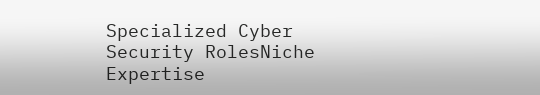Specialized Cyber Security RolesNiche Expertise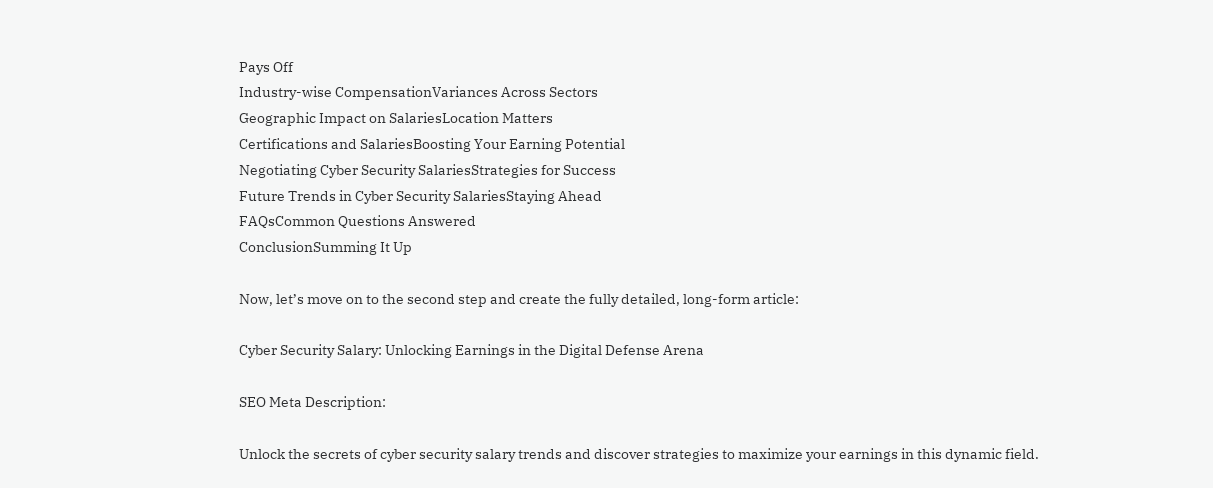Pays Off
Industry-wise CompensationVariances Across Sectors
Geographic Impact on SalariesLocation Matters
Certifications and SalariesBoosting Your Earning Potential
Negotiating Cyber Security SalariesStrategies for Success
Future Trends in Cyber Security SalariesStaying Ahead
FAQsCommon Questions Answered
ConclusionSumming It Up

Now, let’s move on to the second step and create the fully detailed, long-form article:

Cyber Security Salary: Unlocking Earnings in the Digital Defense Arena

SEO Meta Description:

Unlock the secrets of cyber security salary trends and discover strategies to maximize your earnings in this dynamic field.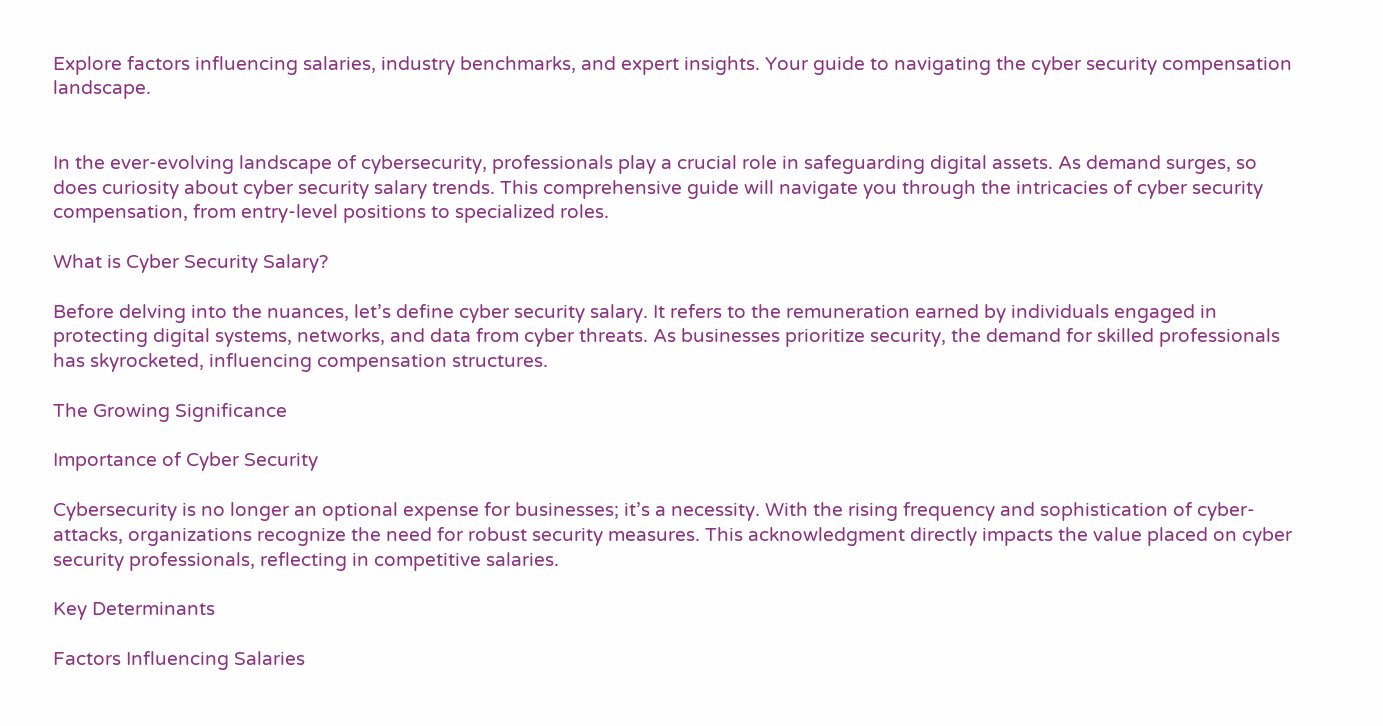Explore factors influencing salaries, industry benchmarks, and expert insights. Your guide to navigating the cyber security compensation landscape.


In the ever-evolving landscape of cybersecurity, professionals play a crucial role in safeguarding digital assets. As demand surges, so does curiosity about cyber security salary trends. This comprehensive guide will navigate you through the intricacies of cyber security compensation, from entry-level positions to specialized roles.

What is Cyber Security Salary?

Before delving into the nuances, let’s define cyber security salary. It refers to the remuneration earned by individuals engaged in protecting digital systems, networks, and data from cyber threats. As businesses prioritize security, the demand for skilled professionals has skyrocketed, influencing compensation structures.

The Growing Significance

Importance of Cyber Security

Cybersecurity is no longer an optional expense for businesses; it’s a necessity. With the rising frequency and sophistication of cyber-attacks, organizations recognize the need for robust security measures. This acknowledgment directly impacts the value placed on cyber security professionals, reflecting in competitive salaries.

Key Determinants

Factors Influencing Salaries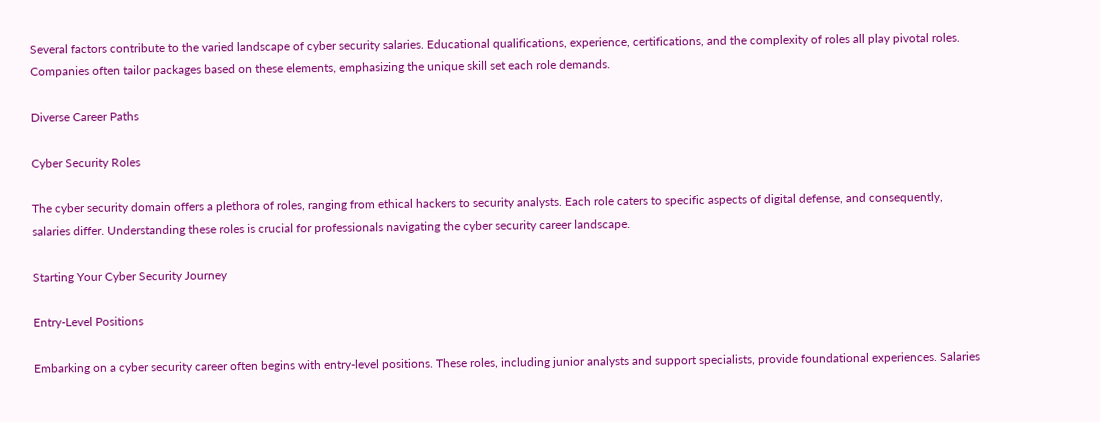Several factors contribute to the varied landscape of cyber security salaries. Educational qualifications, experience, certifications, and the complexity of roles all play pivotal roles. Companies often tailor packages based on these elements, emphasizing the unique skill set each role demands.

Diverse Career Paths

Cyber Security Roles

The cyber security domain offers a plethora of roles, ranging from ethical hackers to security analysts. Each role caters to specific aspects of digital defense, and consequently, salaries differ. Understanding these roles is crucial for professionals navigating the cyber security career landscape.

Starting Your Cyber Security Journey

Entry-Level Positions

Embarking on a cyber security career often begins with entry-level positions. These roles, including junior analysts and support specialists, provide foundational experiences. Salaries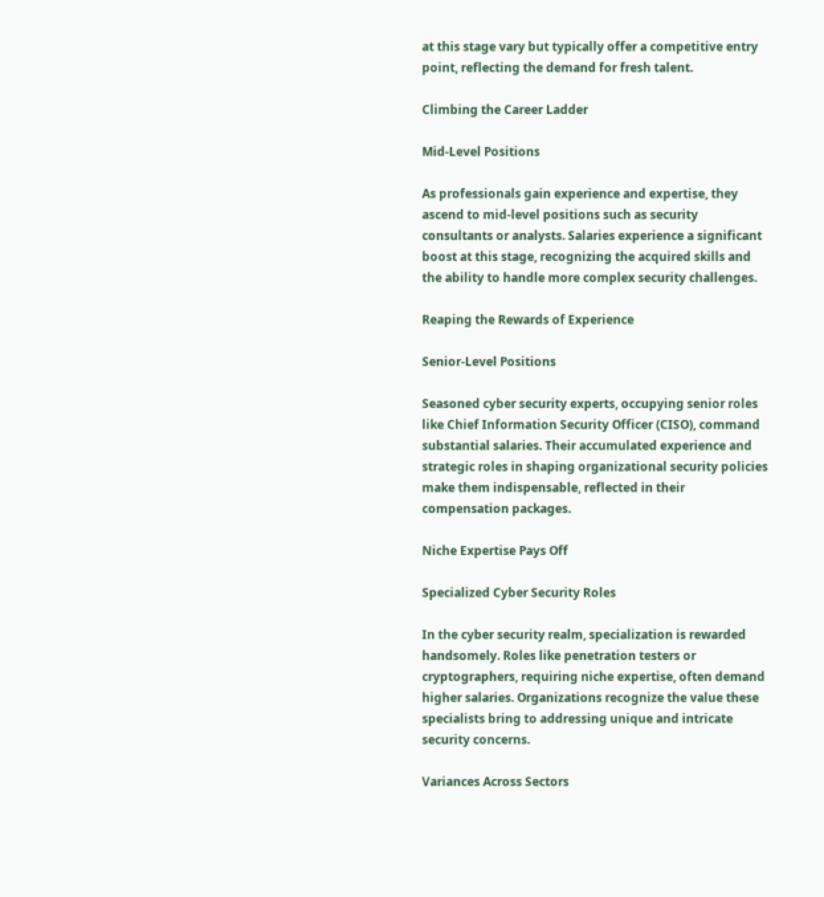at this stage vary but typically offer a competitive entry point, reflecting the demand for fresh talent.

Climbing the Career Ladder

Mid-Level Positions

As professionals gain experience and expertise, they ascend to mid-level positions such as security consultants or analysts. Salaries experience a significant boost at this stage, recognizing the acquired skills and the ability to handle more complex security challenges.

Reaping the Rewards of Experience

Senior-Level Positions

Seasoned cyber security experts, occupying senior roles like Chief Information Security Officer (CISO), command substantial salaries. Their accumulated experience and strategic roles in shaping organizational security policies make them indispensable, reflected in their compensation packages.

Niche Expertise Pays Off

Specialized Cyber Security Roles

In the cyber security realm, specialization is rewarded handsomely. Roles like penetration testers or cryptographers, requiring niche expertise, often demand higher salaries. Organizations recognize the value these specialists bring to addressing unique and intricate security concerns.

Variances Across Sectors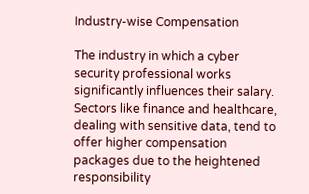Industry-wise Compensation

The industry in which a cyber security professional works significantly influences their salary. Sectors like finance and healthcare, dealing with sensitive data, tend to offer higher compensation packages due to the heightened responsibility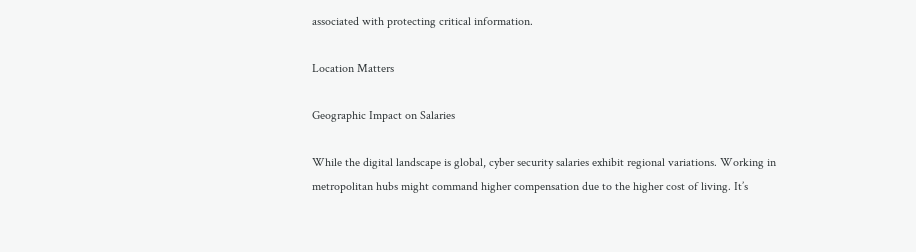associated with protecting critical information.

Location Matters

Geographic Impact on Salaries

While the digital landscape is global, cyber security salaries exhibit regional variations. Working in metropolitan hubs might command higher compensation due to the higher cost of living. It’s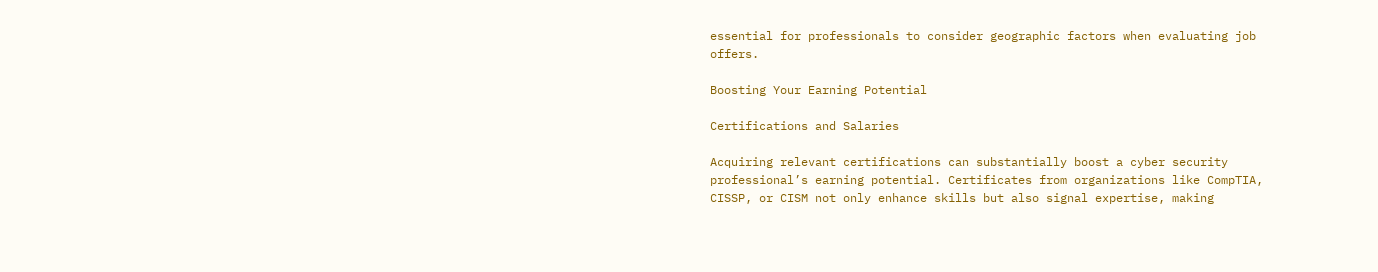essential for professionals to consider geographic factors when evaluating job offers.

Boosting Your Earning Potential

Certifications and Salaries

Acquiring relevant certifications can substantially boost a cyber security professional’s earning potential. Certificates from organizations like CompTIA, CISSP, or CISM not only enhance skills but also signal expertise, making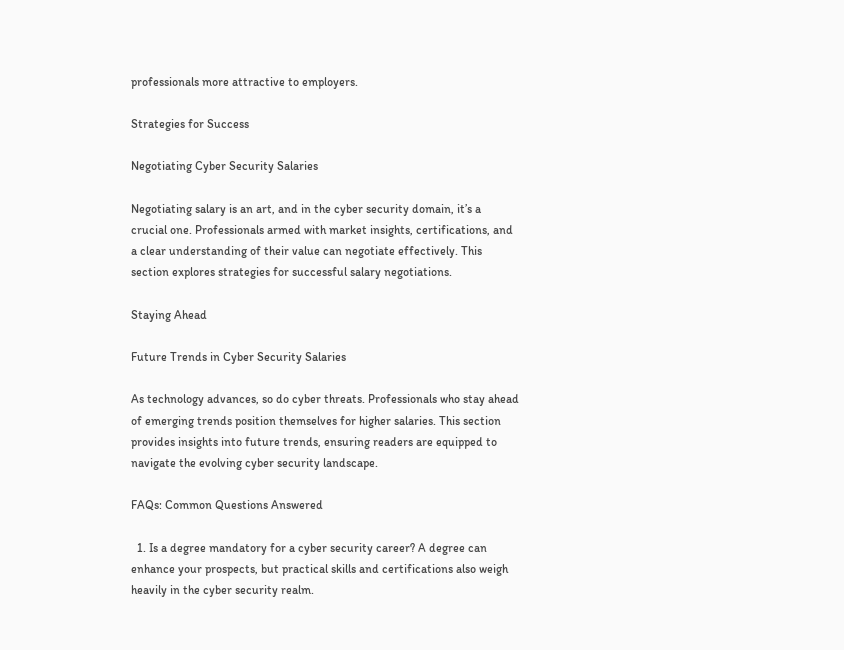professionals more attractive to employers.

Strategies for Success

Negotiating Cyber Security Salaries

Negotiating salary is an art, and in the cyber security domain, it’s a crucial one. Professionals armed with market insights, certifications, and a clear understanding of their value can negotiate effectively. This section explores strategies for successful salary negotiations.

Staying Ahead

Future Trends in Cyber Security Salaries

As technology advances, so do cyber threats. Professionals who stay ahead of emerging trends position themselves for higher salaries. This section provides insights into future trends, ensuring readers are equipped to navigate the evolving cyber security landscape.

FAQs: Common Questions Answered

  1. Is a degree mandatory for a cyber security career? A degree can enhance your prospects, but practical skills and certifications also weigh heavily in the cyber security realm.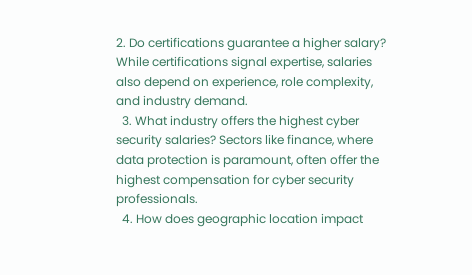2. Do certifications guarantee a higher salary? While certifications signal expertise, salaries also depend on experience, role complexity, and industry demand.
  3. What industry offers the highest cyber security salaries? Sectors like finance, where data protection is paramount, often offer the highest compensation for cyber security professionals.
  4. How does geographic location impact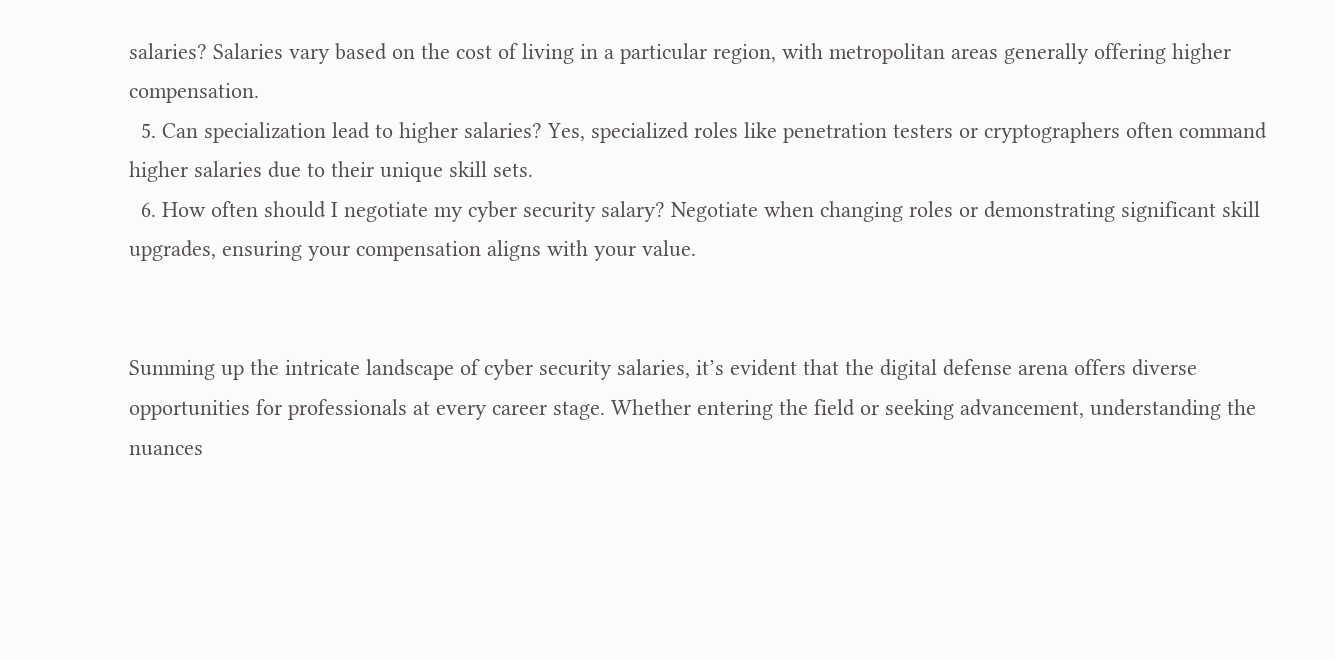salaries? Salaries vary based on the cost of living in a particular region, with metropolitan areas generally offering higher compensation.
  5. Can specialization lead to higher salaries? Yes, specialized roles like penetration testers or cryptographers often command higher salaries due to their unique skill sets.
  6. How often should I negotiate my cyber security salary? Negotiate when changing roles or demonstrating significant skill upgrades, ensuring your compensation aligns with your value.


Summing up the intricate landscape of cyber security salaries, it’s evident that the digital defense arena offers diverse opportunities for professionals at every career stage. Whether entering the field or seeking advancement, understanding the nuances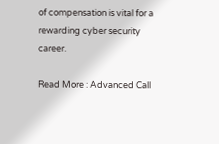of compensation is vital for a rewarding cyber security career.

Read More : Advanced Call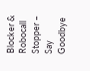Blocker & Robocall Stopper – Say Goodbye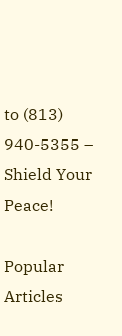to (813) 940-5355 – Shield Your Peace!

Popular Articles